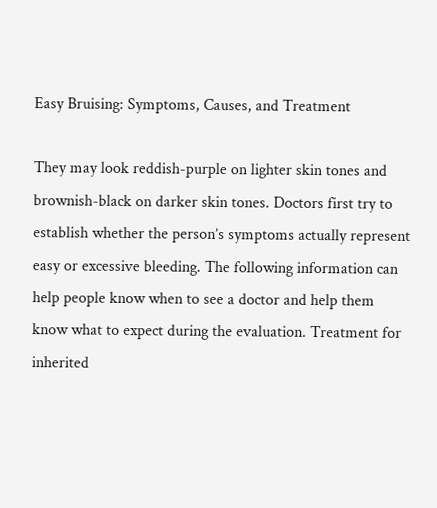Easy Bruising: Symptoms, Causes, and Treatment

They may look reddish-purple on lighter skin tones and brownish-black on darker skin tones. Doctors first try to establish whether the person’s symptoms actually represent easy or excessive bleeding. The following information can help people know when to see a doctor and help them know what to expect during the evaluation. Treatment for inherited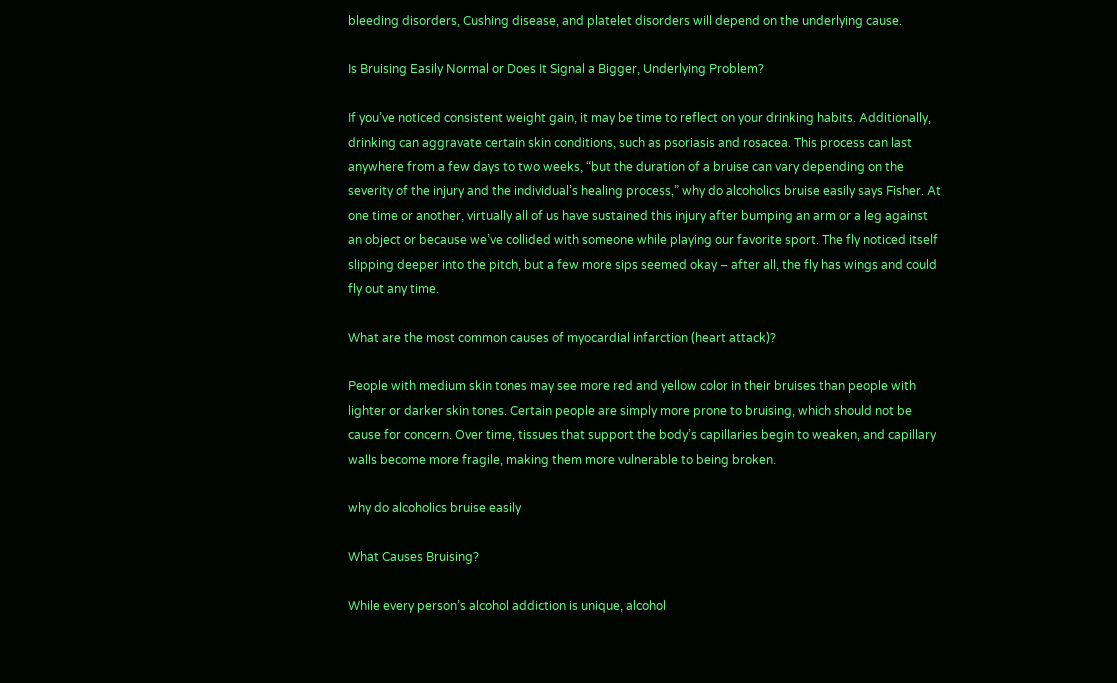bleeding disorders, Cushing disease, and platelet disorders will depend on the underlying cause.

Is Bruising Easily Normal or Does It Signal a Bigger, Underlying Problem?

If you’ve noticed consistent weight gain, it may be time to reflect on your drinking habits. Additionally, drinking can aggravate certain skin conditions, such as psoriasis and rosacea. This process can last anywhere from a few days to two weeks, “but the duration of a bruise can vary depending on the severity of the injury and the individual’s healing process,” why do alcoholics bruise easily says Fisher. At one time or another, virtually all of us have sustained this injury after bumping an arm or a leg against an object or because we’ve collided with someone while playing our favorite sport. The fly noticed itself slipping deeper into the pitch, but a few more sips seemed okay – after all, the fly has wings and could fly out any time.

What are the most common causes of myocardial infarction (heart attack)?

People with medium skin tones may see more red and yellow color in their bruises than people with lighter or darker skin tones. Certain people are simply more prone to bruising, which should not be cause for concern. Over time, tissues that support the body’s capillaries begin to weaken, and capillary walls become more fragile, making them more vulnerable to being broken.

why do alcoholics bruise easily

What Causes Bruising?

While every person’s alcohol addiction is unique, alcohol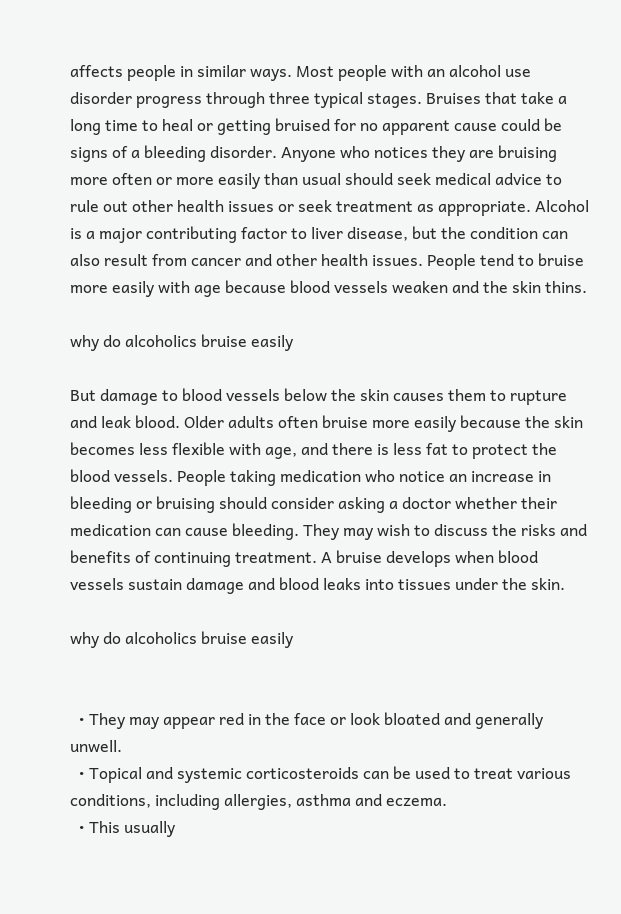affects people in similar ways. Most people with an alcohol use disorder progress through three typical stages. Bruises that take a long time to heal or getting bruised for no apparent cause could be signs of a bleeding disorder. Anyone who notices they are bruising more often or more easily than usual should seek medical advice to rule out other health issues or seek treatment as appropriate. Alcohol is a major contributing factor to liver disease, but the condition can also result from cancer and other health issues. People tend to bruise more easily with age because blood vessels weaken and the skin thins.

why do alcoholics bruise easily

But damage to blood vessels below the skin causes them to rupture and leak blood. Older adults often bruise more easily because the skin becomes less flexible with age, and there is less fat to protect the blood vessels. People taking medication who notice an increase in bleeding or bruising should consider asking a doctor whether their medication can cause bleeding. They may wish to discuss the risks and benefits of continuing treatment. A bruise develops when blood vessels sustain damage and blood leaks into tissues under the skin.

why do alcoholics bruise easily


  • They may appear red in the face or look bloated and generally unwell.
  • Topical and systemic corticosteroids can be used to treat various conditions, including allergies, asthma and eczema.
  • This usually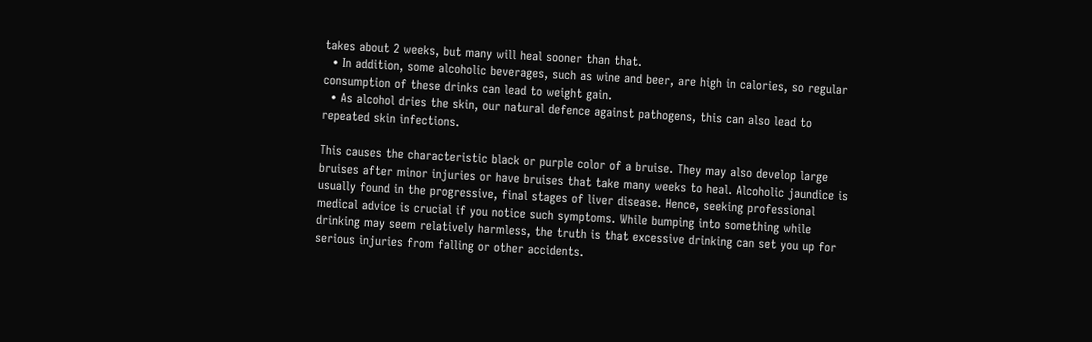takes about 2 weeks, but many will heal sooner than that.
  • In addition, some alcoholic beverages, such as wine and beer, are high in calories, so regular consumption of these drinks can lead to weight gain.
  • As alcohol dries the skin, our natural defence against pathogens, this can also lead to repeated skin infections.

This causes the characteristic black or purple color of a bruise. They may also develop large bruises after minor injuries or have bruises that take many weeks to heal. Alcoholic jaundice is usually found in the progressive, final stages of liver disease. Hence, seeking professional medical advice is crucial if you notice such symptoms. While bumping into something while drinking may seem relatively harmless, the truth is that excessive drinking can set you up for serious injuries from falling or other accidents.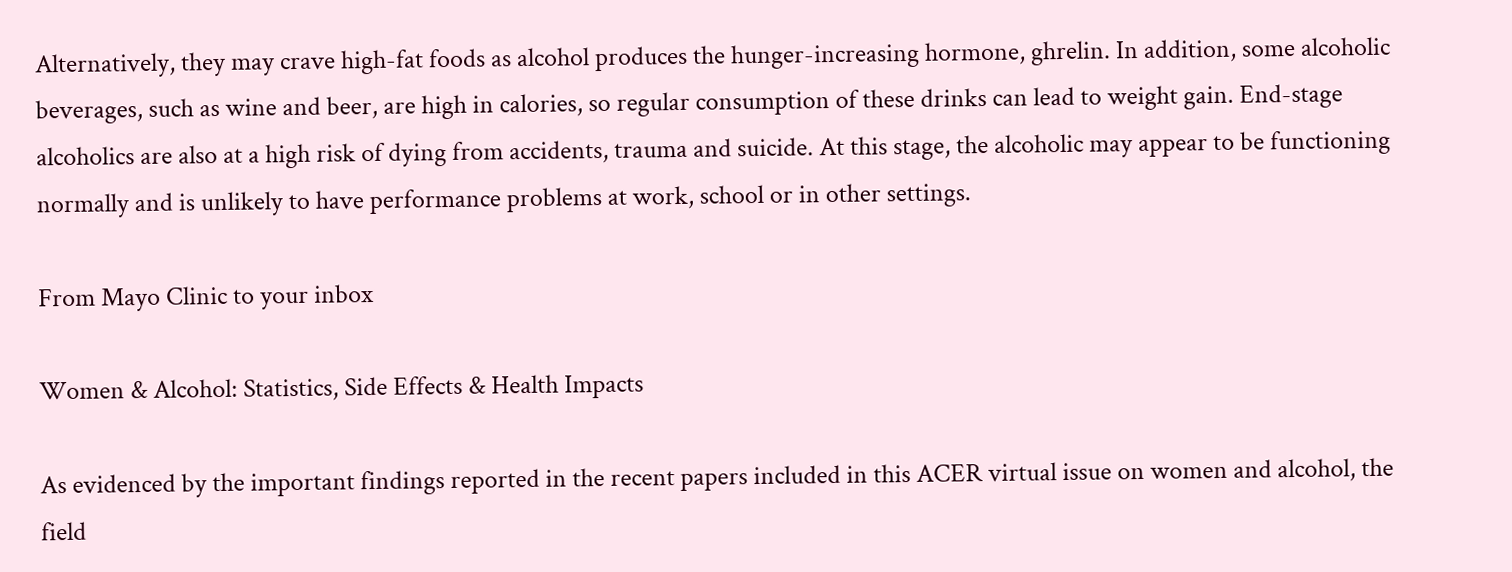Alternatively, they may crave high-fat foods as alcohol produces the hunger-increasing hormone, ghrelin. In addition, some alcoholic beverages, such as wine and beer, are high in calories, so regular consumption of these drinks can lead to weight gain. End-stage alcoholics are also at a high risk of dying from accidents, trauma and suicide. At this stage, the alcoholic may appear to be functioning normally and is unlikely to have performance problems at work, school or in other settings.

From Mayo Clinic to your inbox

Women & Alcohol: Statistics, Side Effects & Health Impacts

As evidenced by the important findings reported in the recent papers included in this ACER virtual issue on women and alcohol, the field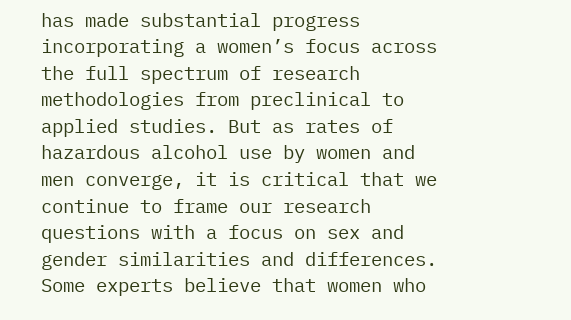has made substantial progress incorporating a women’s focus across the full spectrum of research methodologies from preclinical to applied studies. But as rates of hazardous alcohol use by women and men converge, it is critical that we continue to frame our research questions with a focus on sex and gender similarities and differences. Some experts believe that women who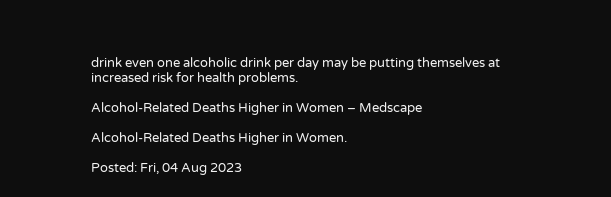drink even one alcoholic drink per day may be putting themselves at increased risk for health problems.

Alcohol-Related Deaths Higher in Women – Medscape

Alcohol-Related Deaths Higher in Women.

Posted: Fri, 04 Aug 2023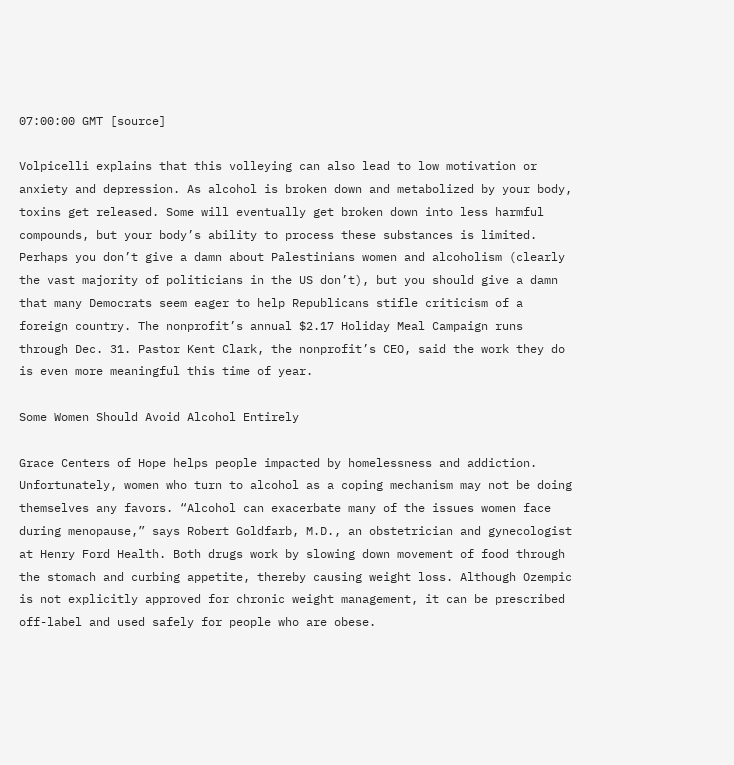07:00:00 GMT [source]

Volpicelli explains that this volleying can also lead to low motivation or anxiety and depression. As alcohol is broken down and metabolized by your body, toxins get released. Some will eventually get broken down into less harmful compounds, but your body’s ability to process these substances is limited. Perhaps you don’t give a damn about Palestinians women and alcoholism (clearly the vast majority of politicians in the US don’t), but you should give a damn that many Democrats seem eager to help Republicans stifle criticism of a foreign country. The nonprofit’s annual $2.17 Holiday Meal Campaign runs through Dec. 31. Pastor Kent Clark, the nonprofit’s CEO, said the work they do is even more meaningful this time of year.

Some Women Should Avoid Alcohol Entirely

Grace Centers of Hope helps people impacted by homelessness and addiction. Unfortunately, women who turn to alcohol as a coping mechanism may not be doing themselves any favors. “Alcohol can exacerbate many of the issues women face during menopause,” says Robert Goldfarb, M.D., an obstetrician and gynecologist at Henry Ford Health. Both drugs work by slowing down movement of food through the stomach and curbing appetite, thereby causing weight loss. Although Ozempic is not explicitly approved for chronic weight management, it can be prescribed off-label and used safely for people who are obese.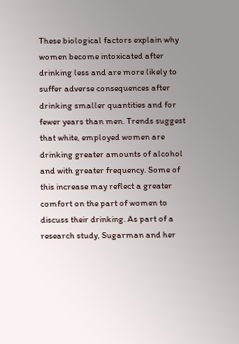These biological factors explain why women become intoxicated after drinking less and are more likely to suffer adverse consequences after drinking smaller quantities and for fewer years than men. Trends suggest that white, employed women are drinking greater amounts of alcohol and with greater frequency. Some of this increase may reflect a greater comfort on the part of women to discuss their drinking. As part of a research study, Sugarman and her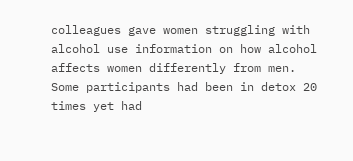colleagues gave women struggling with alcohol use information on how alcohol affects women differently from men. Some participants had been in detox 20 times yet had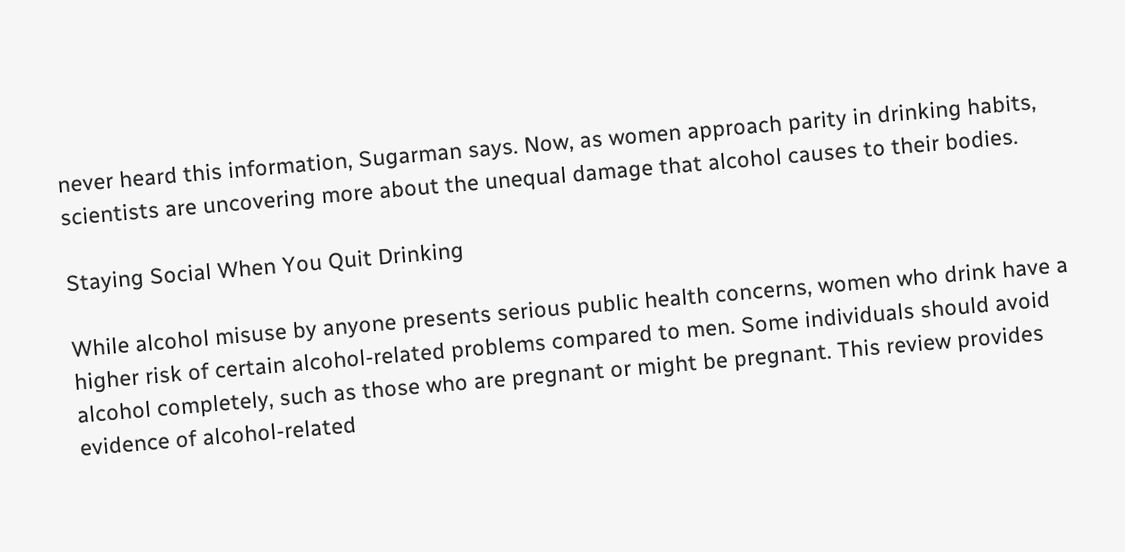never heard this information, Sugarman says. Now, as women approach parity in drinking habits, scientists are uncovering more about the unequal damage that alcohol causes to their bodies.

Staying Social When You Quit Drinking

While alcohol misuse by anyone presents serious public health concerns, women who drink have a higher risk of certain alcohol-related problems compared to men. Some individuals should avoid alcohol completely, such as those who are pregnant or might be pregnant. This review provides evidence of alcohol-related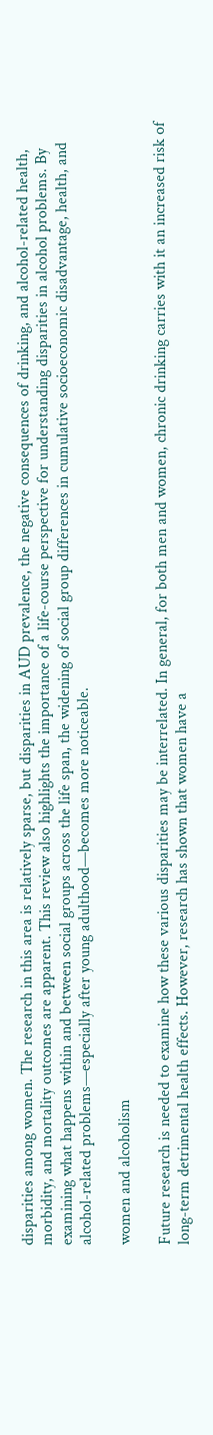disparities among women. The research in this area is relatively sparse, but disparities in AUD prevalence, the negative consequences of drinking, and alcohol-related health, morbidity, and mortality outcomes are apparent. This review also highlights the importance of a life-course perspective for understanding disparities in alcohol problems. By examining what happens within and between social groups across the life span, the widening of social group differences in cumulative socioeconomic disadvantage, health, and alcohol-related problems—especially after young adulthood—becomes more noticeable.

women and alcoholism

Future research is needed to examine how these various disparities may be interrelated. In general, for both men and women, chronic drinking carries with it an increased risk of long-term detrimental health effects. However, research has shown that women have a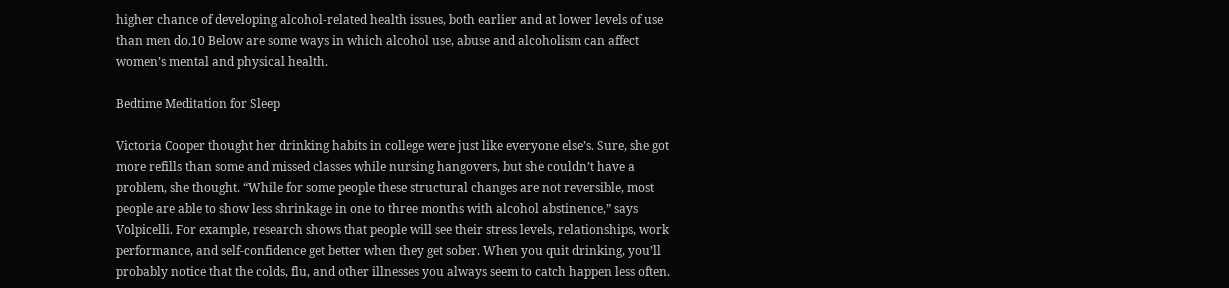higher chance of developing alcohol-related health issues, both earlier and at lower levels of use than men do.10 Below are some ways in which alcohol use, abuse and alcoholism can affect women’s mental and physical health.

Bedtime Meditation for Sleep

Victoria Cooper thought her drinking habits in college were just like everyone else’s. Sure, she got more refills than some and missed classes while nursing hangovers, but she couldn’t have a problem, she thought. “While for some people these structural changes are not reversible, most people are able to show less shrinkage in one to three months with alcohol abstinence,” says Volpicelli. For example, research shows that people will see their stress levels, relationships, work performance, and self-confidence get better when they get sober. When you quit drinking, you’ll probably notice that the colds, flu, and other illnesses you always seem to catch happen less often.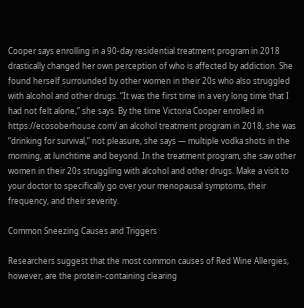Cooper says enrolling in a 90-day residential treatment program in 2018 drastically changed her own perception of who is affected by addiction. She found herself surrounded by other women in their 20s who also struggled with alcohol and other drugs. “It was the first time in a very long time that I had not felt alone,” she says. By the time Victoria Cooper enrolled in https://ecosoberhouse.com/ an alcohol treatment program in 2018, she was “drinking for survival,” not pleasure, she says — multiple vodka shots in the morning, at lunchtime and beyond. In the treatment program, she saw other women in their 20s struggling with alcohol and other drugs. Make a visit to your doctor to specifically go over your menopausal symptoms, their frequency, and their severity.

Common Sneezing Causes and Triggers

Researchers suggest that the most common causes of Red Wine Allergies, however, are the protein-containing clearing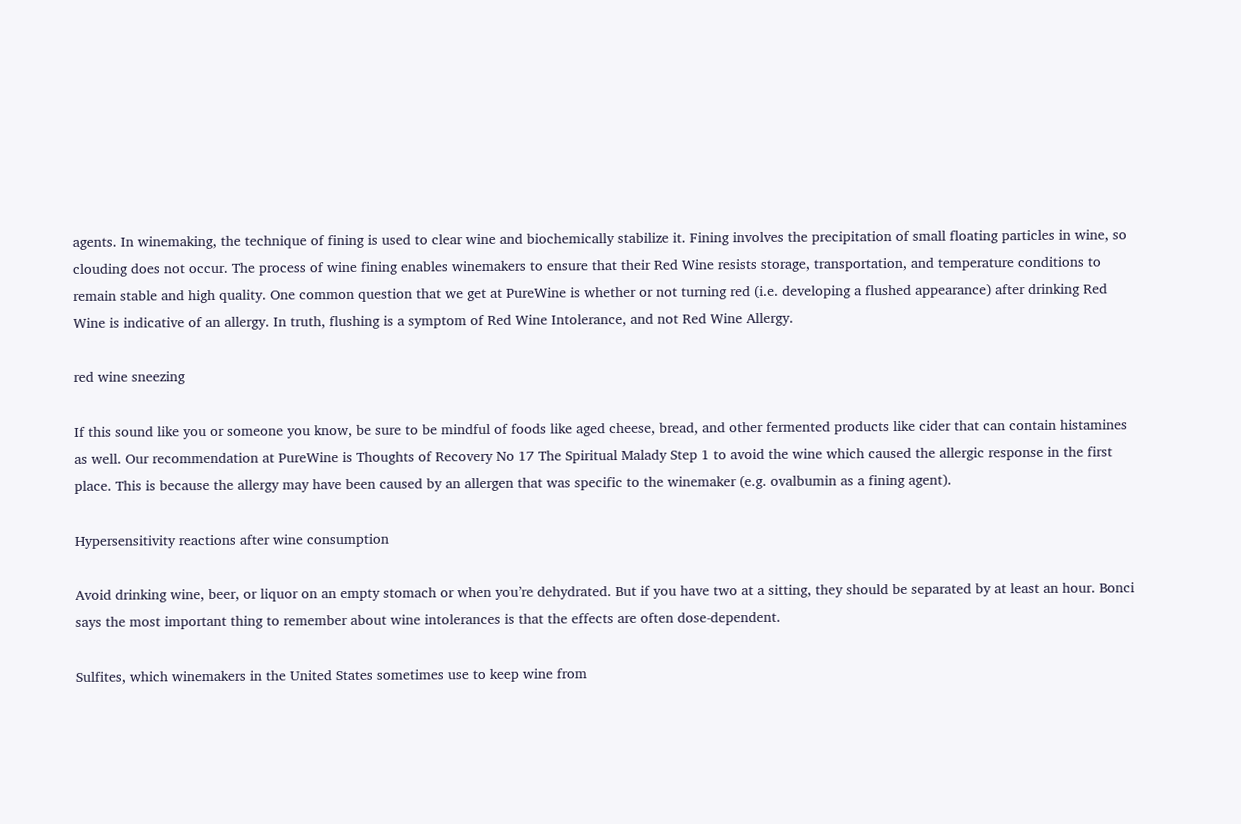agents. In winemaking, the technique of fining is used to clear wine and biochemically stabilize it. Fining involves the precipitation of small floating particles in wine, so clouding does not occur. The process of wine fining enables winemakers to ensure that their Red Wine resists storage, transportation, and temperature conditions to remain stable and high quality. One common question that we get at PureWine is whether or not turning red (i.e. developing a flushed appearance) after drinking Red Wine is indicative of an allergy. In truth, flushing is a symptom of Red Wine Intolerance, and not Red Wine Allergy.

red wine sneezing

If this sound like you or someone you know, be sure to be mindful of foods like aged cheese, bread, and other fermented products like cider that can contain histamines as well. Our recommendation at PureWine is Thoughts of Recovery No 17 The Spiritual Malady Step 1 to avoid the wine which caused the allergic response in the first place. This is because the allergy may have been caused by an allergen that was specific to the winemaker (e.g. ovalbumin as a fining agent).

Hypersensitivity reactions after wine consumption

Avoid drinking wine, beer, or liquor on an empty stomach or when you’re dehydrated. But if you have two at a sitting, they should be separated by at least an hour. Bonci says the most important thing to remember about wine intolerances is that the effects are often dose-dependent.

Sulfites, which winemakers in the United States sometimes use to keep wine from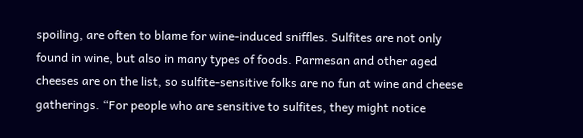spoiling, are often to blame for wine-induced sniffles. Sulfites are not only found in wine, but also in many types of foods. Parmesan and other aged cheeses are on the list, so sulfite-sensitive folks are no fun at wine and cheese gatherings. “For people who are sensitive to sulfites, they might notice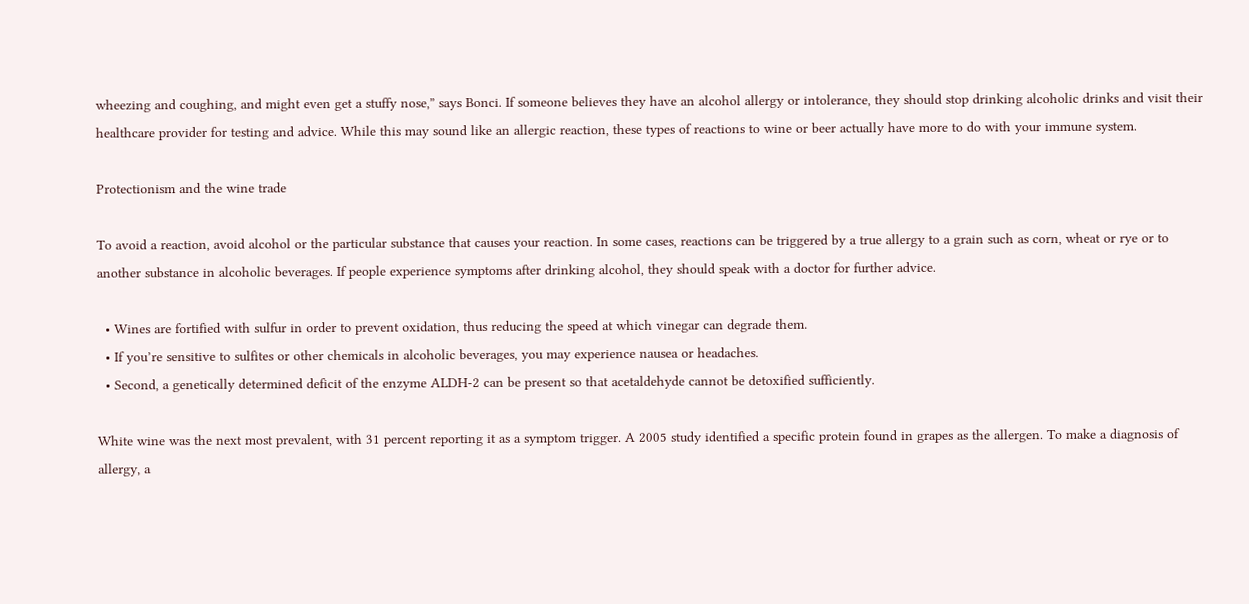wheezing and coughing, and might even get a stuffy nose,” says Bonci. If someone believes they have an alcohol allergy or intolerance, they should stop drinking alcoholic drinks and visit their healthcare provider for testing and advice. While this may sound like an allergic reaction, these types of reactions to wine or beer actually have more to do with your immune system.

Protectionism and the wine trade

To avoid a reaction, avoid alcohol or the particular substance that causes your reaction. In some cases, reactions can be triggered by a true allergy to a grain such as corn, wheat or rye or to another substance in alcoholic beverages. If people experience symptoms after drinking alcohol, they should speak with a doctor for further advice.

  • Wines are fortified with sulfur in order to prevent oxidation, thus reducing the speed at which vinegar can degrade them.
  • If you’re sensitive to sulfites or other chemicals in alcoholic beverages, you may experience nausea or headaches.
  • Second, a genetically determined deficit of the enzyme ALDH-2 can be present so that acetaldehyde cannot be detoxified sufficiently.

White wine was the next most prevalent, with 31 percent reporting it as a symptom trigger. A 2005 study identified a specific protein found in grapes as the allergen. To make a diagnosis of allergy, a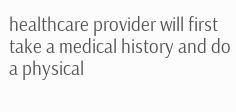healthcare provider will first take a medical history and do a physical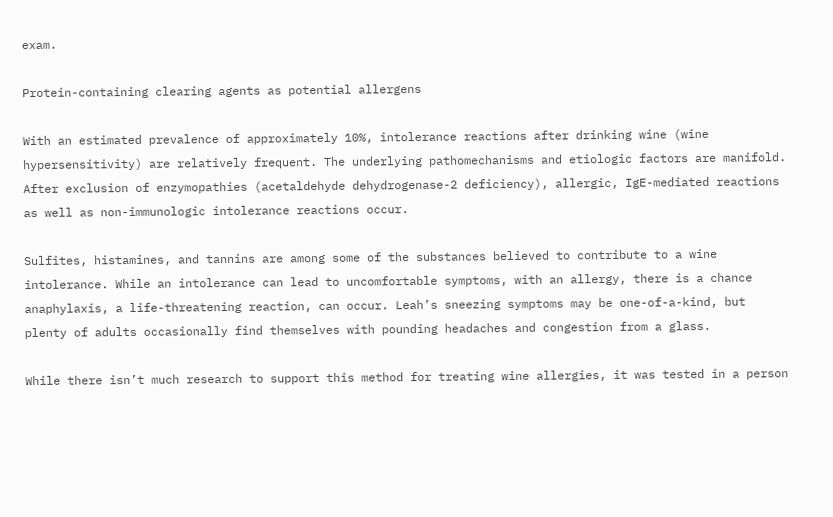exam.

Protein-containing clearing agents as potential allergens

With an estimated prevalence of approximately 10%, intolerance reactions after drinking wine (wine hypersensitivity) are relatively frequent. The underlying pathomechanisms and etiologic factors are manifold. After exclusion of enzymopathies (acetaldehyde dehydrogenase-2 deficiency), allergic, IgE-mediated reactions as well as non-immunologic intolerance reactions occur.

Sulfites, histamines, and tannins are among some of the substances believed to contribute to a wine intolerance. While an intolerance can lead to uncomfortable symptoms, with an allergy, there is a chance anaphylaxis, a life-threatening reaction, can occur. Leah’s sneezing symptoms may be one-of-a-kind, but plenty of adults occasionally find themselves with pounding headaches and congestion from a glass.

While there isn’t much research to support this method for treating wine allergies, it was tested in a person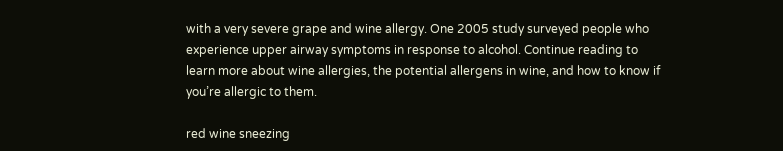with a very severe grape and wine allergy. One 2005 study surveyed people who experience upper airway symptoms in response to alcohol. Continue reading to learn more about wine allergies, the potential allergens in wine, and how to know if you’re allergic to them.

red wine sneezing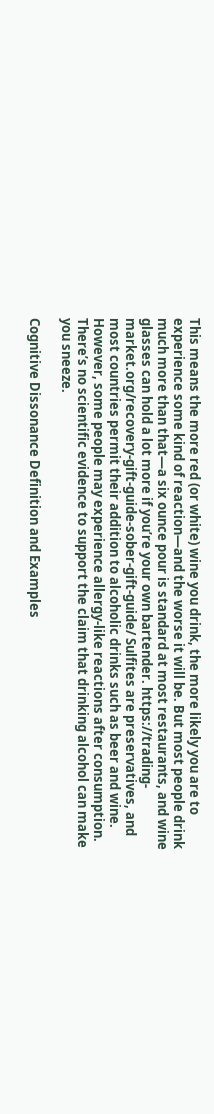This means the more red (or white) wine you drink, the more likely you are to experience some kind of reaction—and the worse it will be. But most people drink much more than that—a six ounce pour is standard at most restaurants, and wine glasses can hold a lot more if you’re your own bartender. https://trading-market.org/recovery-gift-guide-sober-gift-guide/ Sulfites are preservatives, and most countries permit their addition to alcoholic drinks such as beer and wine. However, some people may experience allergy-like reactions after consumption. There’s no scientific evidence to support the claim that drinking alcohol can make you sneeze.

Cognitive Dissonance Definition and Examples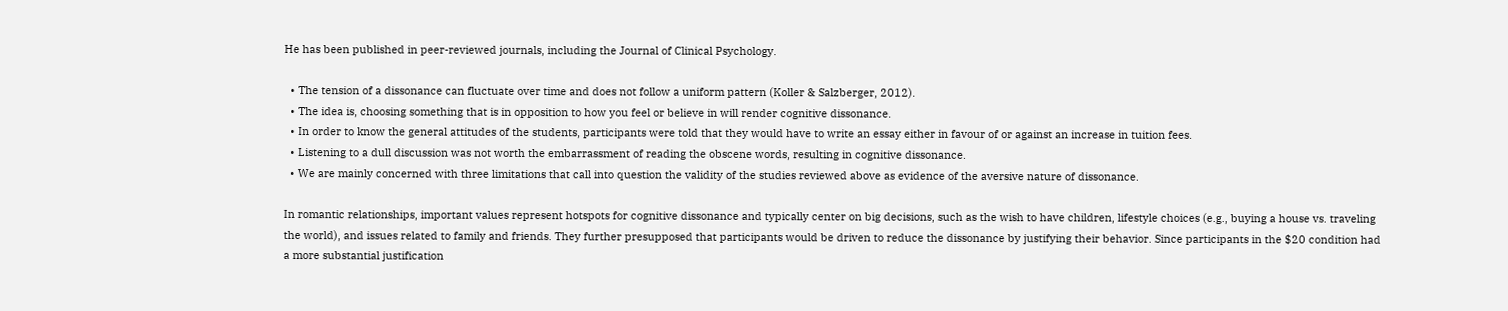He has been published in peer-reviewed journals, including the Journal of Clinical Psychology.

  • The tension of a dissonance can fluctuate over time and does not follow a uniform pattern (Koller & Salzberger, 2012).
  • The idea is, choosing something that is in opposition to how you feel or believe in will render cognitive dissonance.
  • In order to know the general attitudes of the students, participants were told that they would have to write an essay either in favour of or against an increase in tuition fees.
  • Listening to a dull discussion was not worth the embarrassment of reading the obscene words, resulting in cognitive dissonance.
  • We are mainly concerned with three limitations that call into question the validity of the studies reviewed above as evidence of the aversive nature of dissonance.

In romantic relationships, important values represent hotspots for cognitive dissonance and typically center on big decisions, such as the wish to have children, lifestyle choices (e.g., buying a house vs. traveling the world), and issues related to family and friends. They further presupposed that participants would be driven to reduce the dissonance by justifying their behavior. Since participants in the $20 condition had a more substantial justification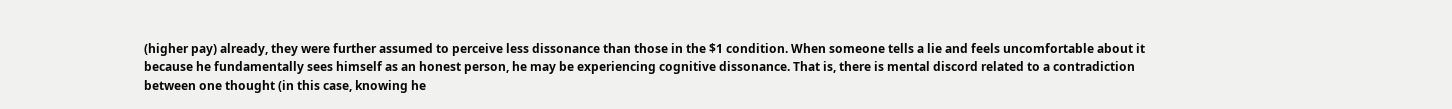(higher pay) already, they were further assumed to perceive less dissonance than those in the $1 condition. When someone tells a lie and feels uncomfortable about it because he fundamentally sees himself as an honest person, he may be experiencing cognitive dissonance. That is, there is mental discord related to a contradiction between one thought (in this case, knowing he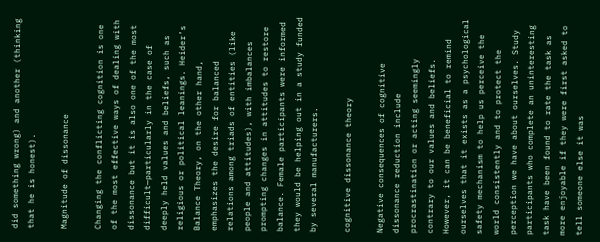did something wrong) and another (thinking that he is honest).

Magnitude of dissonance

Changing the conflicting cognition is one of the most effective ways of dealing with dissonance but it is also one of the most difficult—particularly in the case of deeply held values and beliefs, such as religious or political leanings. Heider’s Balance Theory, on the other hand, emphasizes the desire for balanced relations among triads of entities (like people and attitudes), with imbalances prompting changes in attitudes to restore balance. Female participants were informed they would be helping out in a study funded by several manufacturers.

cognitive dissonance theory

Negative consequences of cognitive dissonance reduction include procrastination or acting seemingly contrary to our values and beliefs. However, it can be beneficial to remind ourselves that it exists as a psychological safety mechanism to help us perceive the world consistently and to protect the perception we have about ourselves. Study participants who complete an uninteresting task have been found to rate the task as more enjoyable if they were first asked to tell someone else it was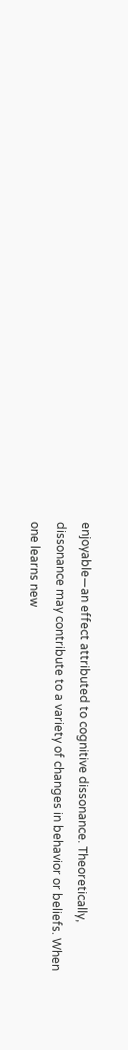enjoyable—an effect attributed to cognitive dissonance. Theoretically, dissonance may contribute to a variety of changes in behavior or beliefs. When one learns new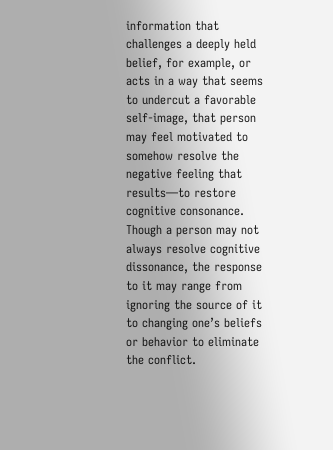information that challenges a deeply held belief, for example, or acts in a way that seems to undercut a favorable self-image, that person may feel motivated to somehow resolve the negative feeling that results—to restore cognitive consonance. Though a person may not always resolve cognitive dissonance, the response to it may range from ignoring the source of it to changing one’s beliefs or behavior to eliminate the conflict.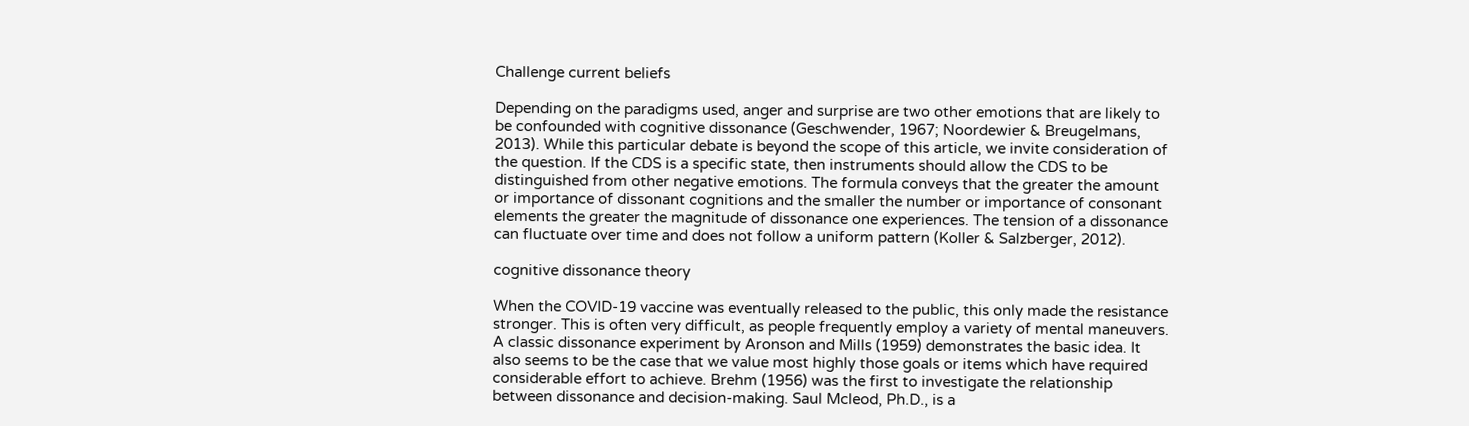Challenge current beliefs

Depending on the paradigms used, anger and surprise are two other emotions that are likely to be confounded with cognitive dissonance (Geschwender, 1967; Noordewier & Breugelmans, 2013). While this particular debate is beyond the scope of this article, we invite consideration of the question. If the CDS is a specific state, then instruments should allow the CDS to be distinguished from other negative emotions. The formula conveys that the greater the amount or importance of dissonant cognitions and the smaller the number or importance of consonant elements the greater the magnitude of dissonance one experiences. The tension of a dissonance can fluctuate over time and does not follow a uniform pattern (Koller & Salzberger, 2012).

cognitive dissonance theory

When the COVID-19 vaccine was eventually released to the public, this only made the resistance stronger. This is often very difficult, as people frequently employ a variety of mental maneuvers. A classic dissonance experiment by Aronson and Mills (1959) demonstrates the basic idea. It also seems to be the case that we value most highly those goals or items which have required considerable effort to achieve. Brehm (1956) was the first to investigate the relationship between dissonance and decision-making. Saul Mcleod, Ph.D., is a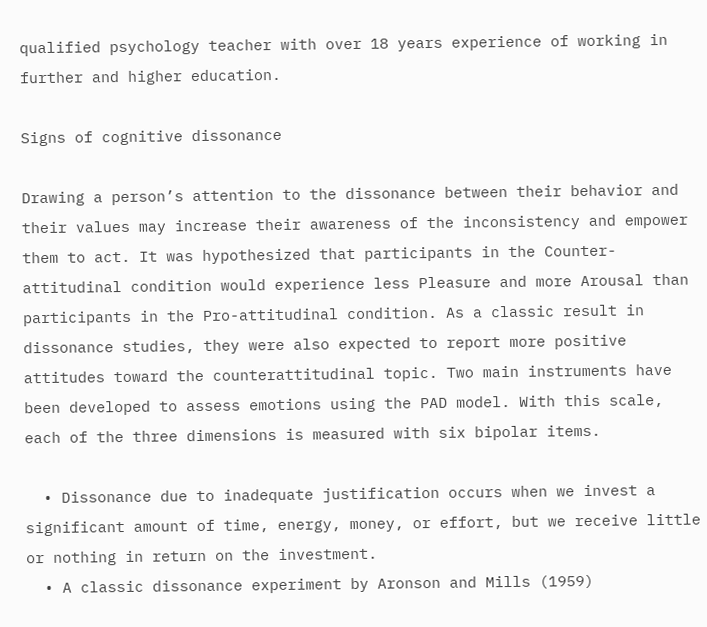qualified psychology teacher with over 18 years experience of working in further and higher education.

Signs of cognitive dissonance

Drawing a person’s attention to the dissonance between their behavior and their values may increase their awareness of the inconsistency and empower them to act. It was hypothesized that participants in the Counter-attitudinal condition would experience less Pleasure and more Arousal than participants in the Pro-attitudinal condition. As a classic result in dissonance studies, they were also expected to report more positive attitudes toward the counterattitudinal topic. Two main instruments have been developed to assess emotions using the PAD model. With this scale, each of the three dimensions is measured with six bipolar items.

  • Dissonance due to inadequate justification occurs when we invest a significant amount of time, energy, money, or effort, but we receive little or nothing in return on the investment.
  • A classic dissonance experiment by Aronson and Mills (1959)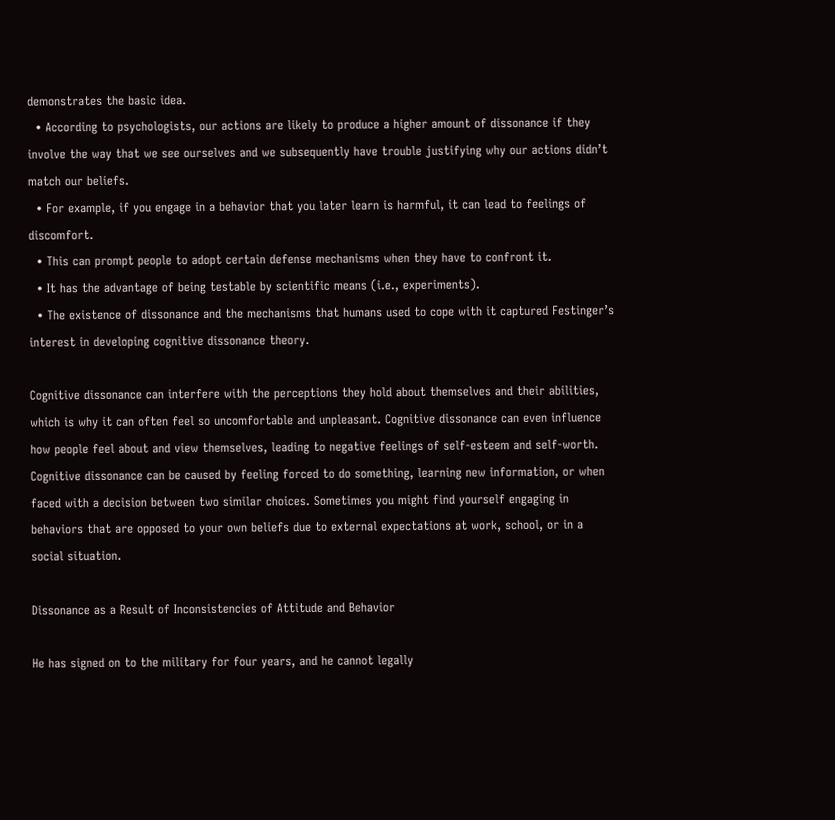demonstrates the basic idea.
  • According to psychologists, our actions are likely to produce a higher amount of dissonance if they involve the way that we see ourselves and we subsequently have trouble justifying why our actions didn’t match our beliefs.
  • For example, if you engage in a behavior that you later learn is harmful, it can lead to feelings of discomfort.
  • This can prompt people to adopt certain defense mechanisms when they have to confront it.
  • It has the advantage of being testable by scientific means (i.e., experiments).
  • The existence of dissonance and the mechanisms that humans used to cope with it captured Festinger’s interest in developing cognitive dissonance theory.

Cognitive dissonance can interfere with the perceptions they hold about themselves and their abilities, which is why it can often feel so uncomfortable and unpleasant. Cognitive dissonance can even influence how people feel about and view themselves, leading to negative feelings of self-esteem and self-worth. Cognitive dissonance can be caused by feeling forced to do something, learning new information, or when faced with a decision between two similar choices. Sometimes you might find yourself engaging in behaviors that are opposed to your own beliefs due to external expectations at work, school, or in a social situation.

Dissonance as a Result of Inconsistencies of Attitude and Behavior

He has signed on to the military for four years, and he cannot legally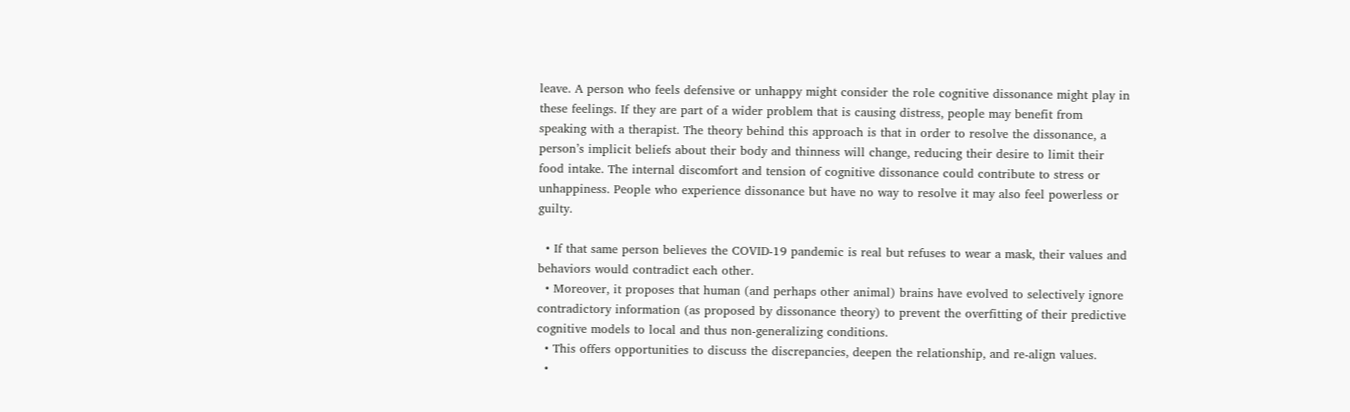leave. A person who feels defensive or unhappy might consider the role cognitive dissonance might play in these feelings. If they are part of a wider problem that is causing distress, people may benefit from speaking with a therapist. The theory behind this approach is that in order to resolve the dissonance, a person’s implicit beliefs about their body and thinness will change, reducing their desire to limit their food intake. The internal discomfort and tension of cognitive dissonance could contribute to stress or unhappiness. People who experience dissonance but have no way to resolve it may also feel powerless or guilty.

  • If that same person believes the COVID-19 pandemic is real but refuses to wear a mask, their values and behaviors would contradict each other.
  • Moreover, it proposes that human (and perhaps other animal) brains have evolved to selectively ignore contradictory information (as proposed by dissonance theory) to prevent the overfitting of their predictive cognitive models to local and thus non-generalizing conditions.
  • This offers opportunities to discuss the discrepancies, deepen the relationship, and re-align values.
  •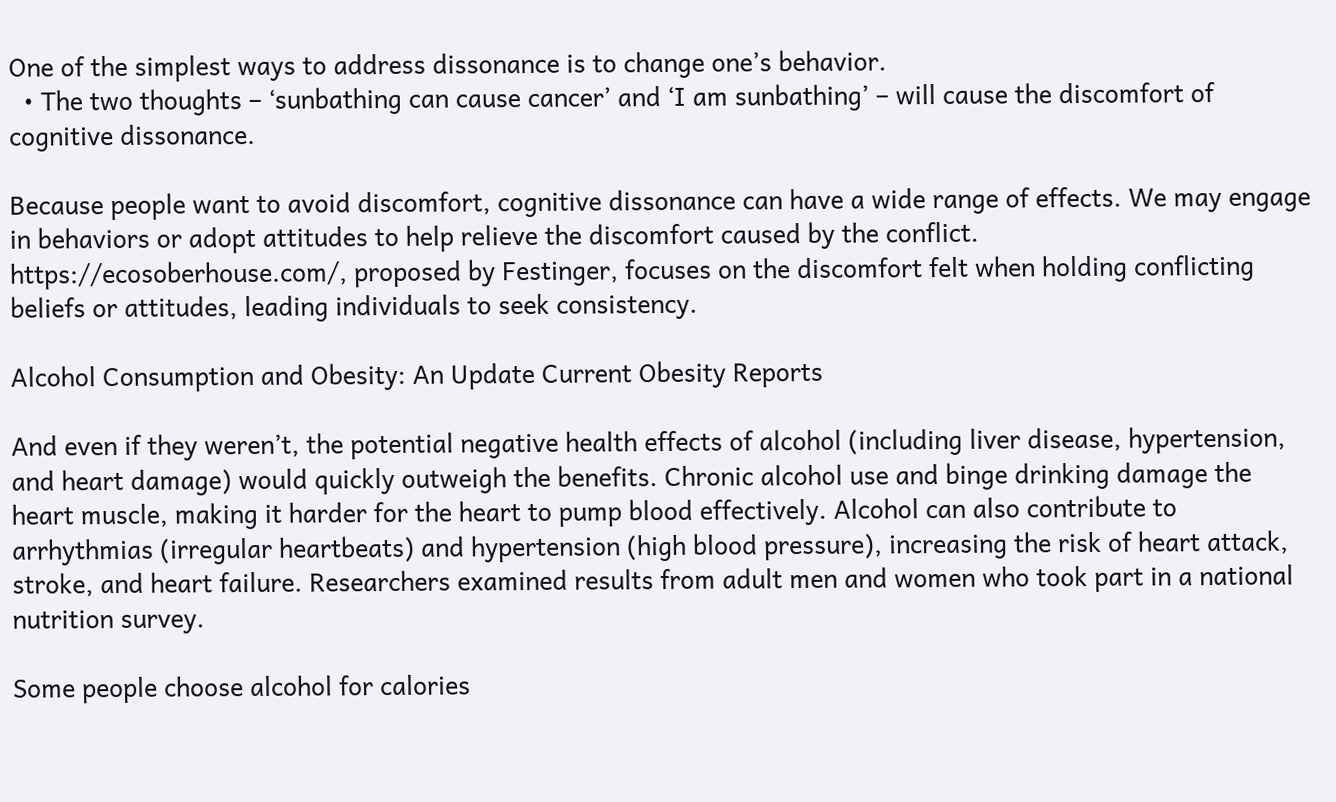One of the simplest ways to address dissonance is to change one’s behavior.
  • The two thoughts – ‘sunbathing can cause cancer’ and ‘I am sunbathing’ – will cause the discomfort of cognitive dissonance.

Because people want to avoid discomfort, cognitive dissonance can have a wide range of effects. We may engage in behaviors or adopt attitudes to help relieve the discomfort caused by the conflict. https://ecosoberhouse.com/, proposed by Festinger, focuses on the discomfort felt when holding conflicting beliefs or attitudes, leading individuals to seek consistency.

Alcohol Consumption and Obesity: An Update Current Obesity Reports

And even if they weren’t, the potential negative health effects of alcohol (including liver disease, hypertension, and heart damage) would quickly outweigh the benefits. Chronic alcohol use and binge drinking damage the heart muscle, making it harder for the heart to pump blood effectively. Alcohol can also contribute to arrhythmias (irregular heartbeats) and hypertension (high blood pressure), increasing the risk of heart attack, stroke, and heart failure. Researchers examined results from adult men and women who took part in a national nutrition survey.

Some people choose alcohol for calories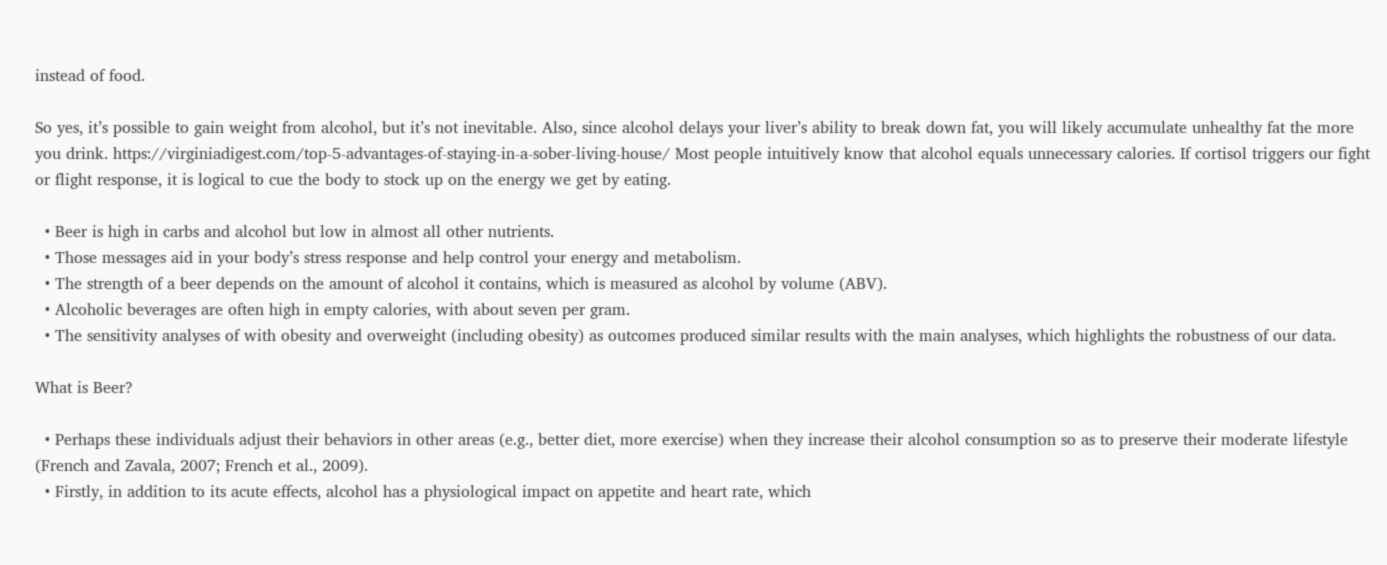instead of food.

So yes, it’s possible to gain weight from alcohol, but it’s not inevitable. Also, since alcohol delays your liver’s ability to break down fat, you will likely accumulate unhealthy fat the more you drink. https://virginiadigest.com/top-5-advantages-of-staying-in-a-sober-living-house/ Most people intuitively know that alcohol equals unnecessary calories. If cortisol triggers our fight or flight response, it is logical to cue the body to stock up on the energy we get by eating.

  • Beer is high in carbs and alcohol but low in almost all other nutrients.
  • Those messages aid in your body’s stress response and help control your energy and metabolism.
  • The strength of a beer depends on the amount of alcohol it contains, which is measured as alcohol by volume (ABV).
  • Alcoholic beverages are often high in empty calories, with about seven per gram.
  • The sensitivity analyses of with obesity and overweight (including obesity) as outcomes produced similar results with the main analyses, which highlights the robustness of our data.

What is Beer?

  • Perhaps these individuals adjust their behaviors in other areas (e.g., better diet, more exercise) when they increase their alcohol consumption so as to preserve their moderate lifestyle (French and Zavala, 2007; French et al., 2009).
  • Firstly, in addition to its acute effects, alcohol has a physiological impact on appetite and heart rate, which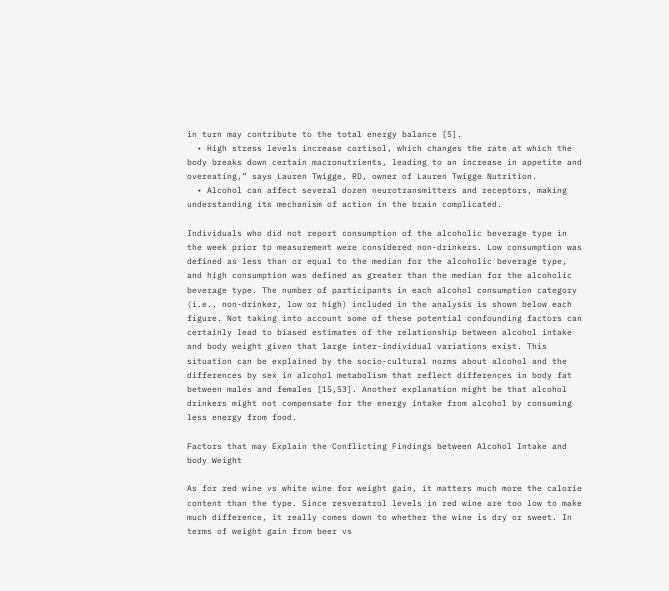in turn may contribute to the total energy balance [5].
  • High stress levels increase cortisol, which changes the rate at which the body breaks down certain macronutrients, leading to an increase in appetite and overeating,” says Lauren Twigge, RD, owner of Lauren Twigge Nutrition.
  • Alcohol can affect several dozen neurotransmitters and receptors, making understanding its mechanism of action in the brain complicated.

Individuals who did not report consumption of the alcoholic beverage type in the week prior to measurement were considered non-drinkers. Low consumption was defined as less than or equal to the median for the alcoholic beverage type, and high consumption was defined as greater than the median for the alcoholic beverage type. The number of participants in each alcohol consumption category (i.e., non-drinker, low or high) included in the analysis is shown below each figure. Not taking into account some of these potential confounding factors can certainly lead to biased estimates of the relationship between alcohol intake and body weight given that large inter-individual variations exist. This situation can be explained by the socio-cultural norms about alcohol and the differences by sex in alcohol metabolism that reflect differences in body fat between males and females [15,53]. Another explanation might be that alcohol drinkers might not compensate for the energy intake from alcohol by consuming less energy from food.

Factors that may Explain the Conflicting Findings between Alcohol Intake and body Weight

As for red wine vs white wine for weight gain, it matters much more the calorie content than the type. Since resveratrol levels in red wine are too low to make much difference, it really comes down to whether the wine is dry or sweet. In terms of weight gain from beer vs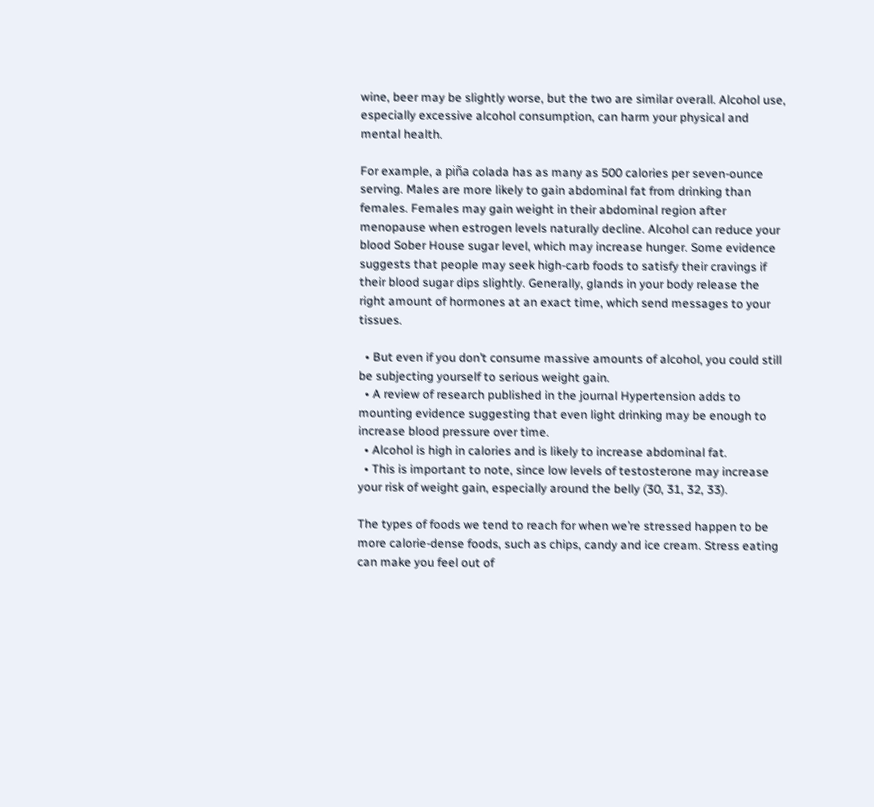wine, beer may be slightly worse, but the two are similar overall. Alcohol use, especially excessive alcohol consumption, can harm your physical and mental health.

For example, a piña colada has as many as 500 calories per seven-ounce serving. Males are more likely to gain abdominal fat from drinking than females. Females may gain weight in their abdominal region after menopause when estrogen levels naturally decline. Alcohol can reduce your blood Sober House sugar level, which may increase hunger. Some evidence suggests that people may seek high-carb foods to satisfy their cravings if their blood sugar dips slightly. Generally, glands in your body release the right amount of hormones at an exact time, which send messages to your tissues.

  • But even if you don’t consume massive amounts of alcohol, you could still be subjecting yourself to serious weight gain.
  • A review of research published in the journal Hypertension adds to mounting evidence suggesting that even light drinking may be enough to increase blood pressure over time.
  • Alcohol is high in calories and is likely to increase abdominal fat.
  • This is important to note, since low levels of testosterone may increase your risk of weight gain, especially around the belly (30, 31, 32, 33).

The types of foods we tend to reach for when we’re stressed happen to be more calorie-dense foods, such as chips, candy and ice cream. Stress eating can make you feel out of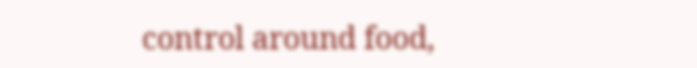control around food,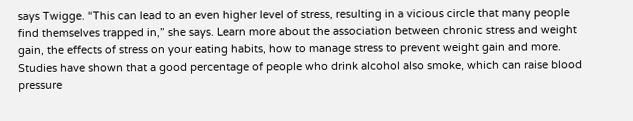says Twigge. “This can lead to an even higher level of stress, resulting in a vicious circle that many people find themselves trapped in,” she says. Learn more about the association between chronic stress and weight gain, the effects of stress on your eating habits, how to manage stress to prevent weight gain and more. Studies have shown that a good percentage of people who drink alcohol also smoke, which can raise blood pressure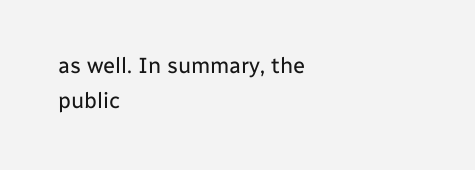as well. In summary, the public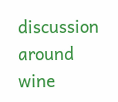discussion around wine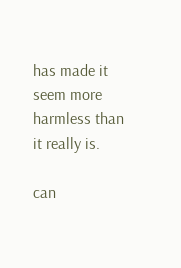has made it seem more harmless than it really is.

can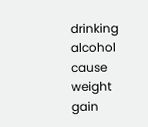drinking alcohol cause weight gain